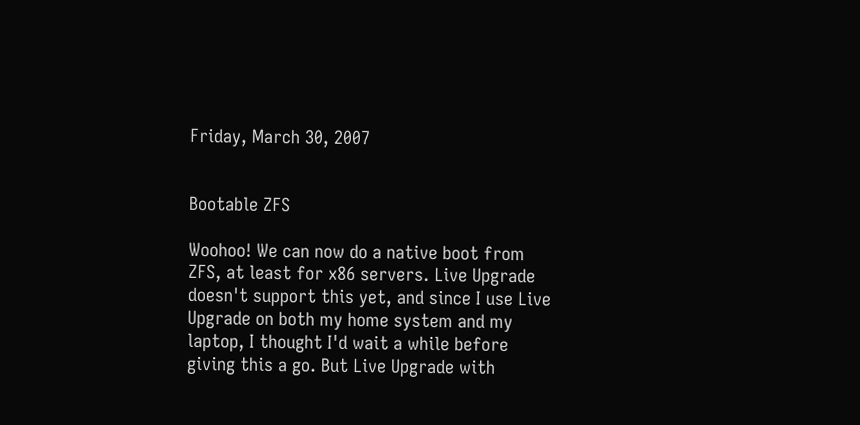Friday, March 30, 2007


Bootable ZFS

Woohoo! We can now do a native boot from ZFS, at least for x86 servers. Live Upgrade doesn't support this yet, and since I use Live Upgrade on both my home system and my laptop, I thought I'd wait a while before giving this a go. But Live Upgrade with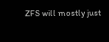ZFS will mostly just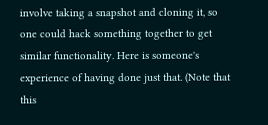involve taking a snapshot and cloning it, so one could hack something together to get similar functionality. Here is someone's experience of having done just that. (Note that this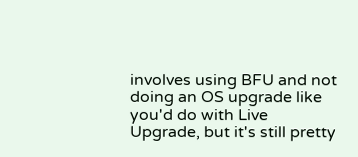involves using BFU and not doing an OS upgrade like you'd do with Live Upgrade, but it's still pretty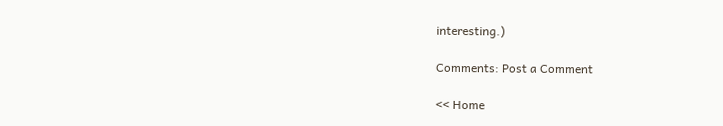interesting.)

Comments: Post a Comment

<< Home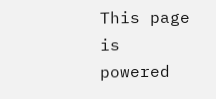This page is powered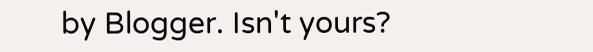by Blogger. Isn't yours?